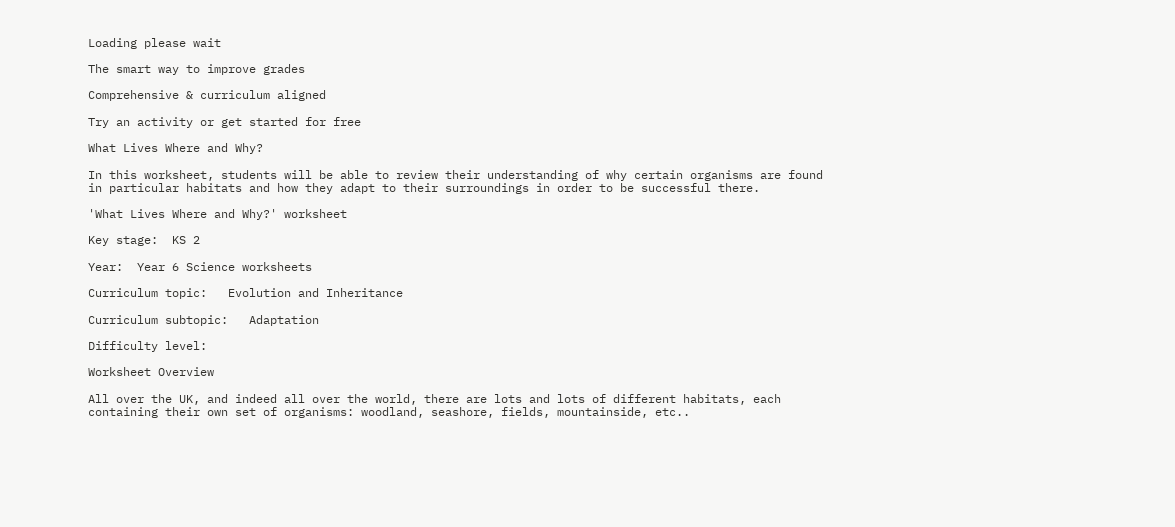Loading please wait

The smart way to improve grades

Comprehensive & curriculum aligned

Try an activity or get started for free

What Lives Where and Why?

In this worksheet, students will be able to review their understanding of why certain organisms are found in particular habitats and how they adapt to their surroundings in order to be successful there.

'What Lives Where and Why?' worksheet

Key stage:  KS 2

Year:  Year 6 Science worksheets

Curriculum topic:   Evolution and Inheritance

Curriculum subtopic:   Adaptation

Difficulty level:

Worksheet Overview

All over the UK, and indeed all over the world, there are lots and lots of different habitats, each containing their own set of organisms: woodland, seashore, fields, mountainside, etc..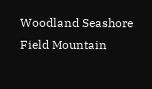Woodland Seashore Field Mountain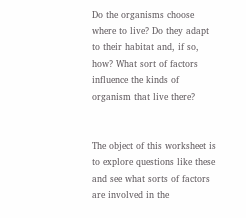Do the organisms choose where to live? Do they adapt to their habitat and, if so, how? What sort of factors influence the kinds of organism that live there?


The object of this worksheet is to explore questions like these and see what sorts of factors are involved in the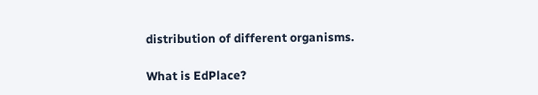distribution of different organisms.

What is EdPlace?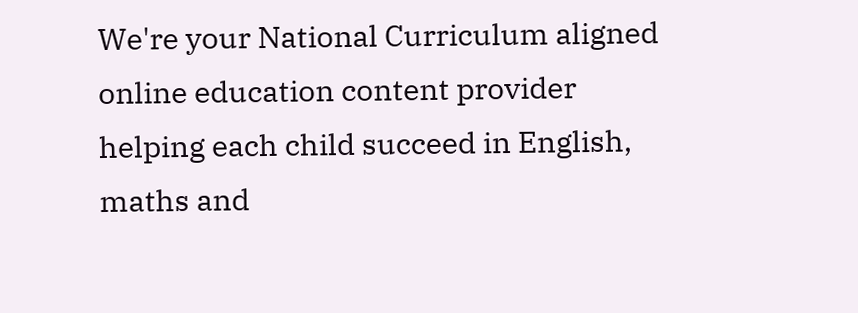We're your National Curriculum aligned online education content provider helping each child succeed in English, maths and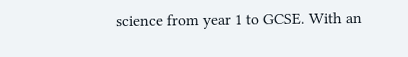science from year 1 to GCSE. With an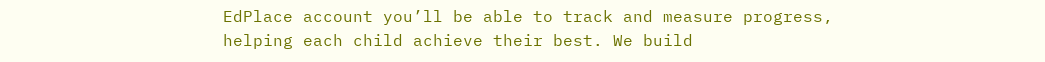EdPlace account you’ll be able to track and measure progress, helping each child achieve their best. We build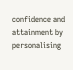confidence and attainment by personalising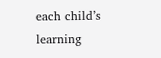each child’s learning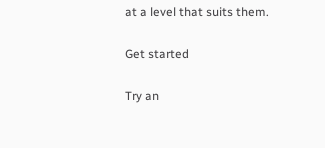at a level that suits them.

Get started

Try an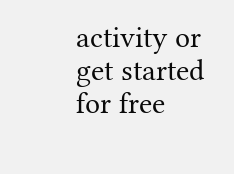activity or get started for free